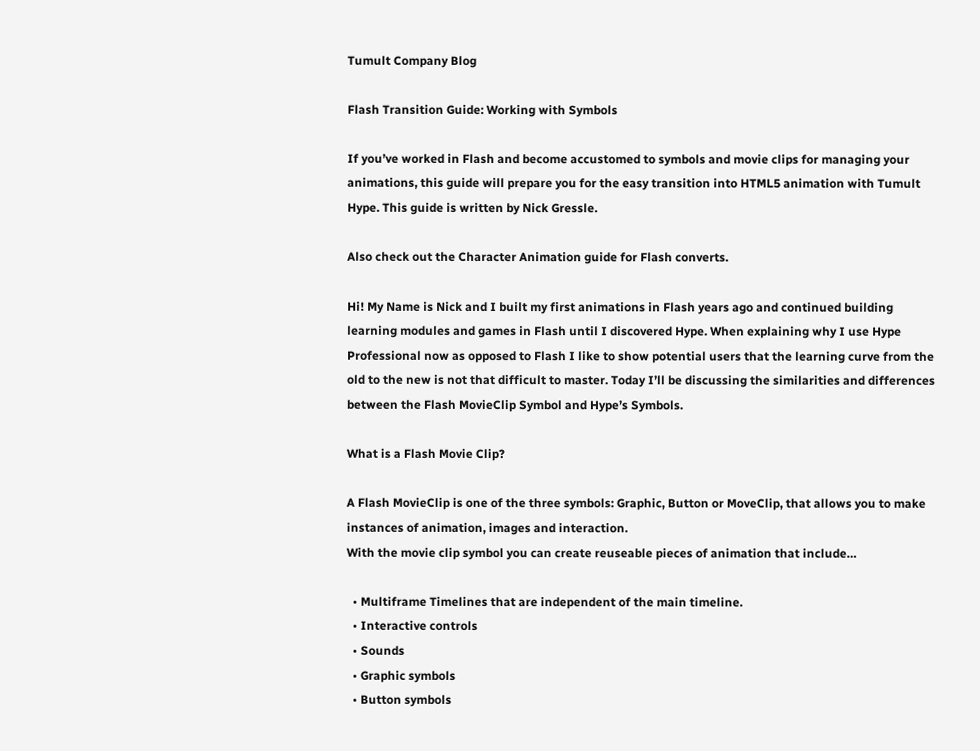Tumult Company Blog

Flash Transition Guide: Working with Symbols

If you’ve worked in Flash and become accustomed to symbols and movie clips for managing your animations, this guide will prepare you for the easy transition into HTML5 animation with Tumult Hype. This guide is written by Nick Gressle.

Also check out the Character Animation guide for Flash converts.

Hi! My Name is Nick and I built my first animations in Flash years ago and continued building learning modules and games in Flash until I discovered Hype. When explaining why I use Hype Professional now as opposed to Flash I like to show potential users that the learning curve from the old to the new is not that difficult to master. Today I’ll be discussing the similarities and differences between the Flash MovieClip Symbol and Hype’s Symbols.

What is a Flash Movie Clip?

A Flash MovieClip is one of the three symbols: Graphic, Button or MoveClip, that allows you to make instances of animation, images and interaction.
With the movie clip symbol you can create reuseable pieces of animation that include…

  • Multiframe Timelines that are independent of the main timeline.
  • Interactive controls
  • Sounds
  • Graphic symbols
  • Button symbols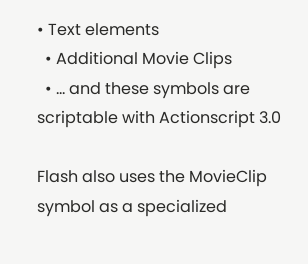• Text elements
  • Additional Movie Clips
  • … and these symbols are scriptable with Actionscript 3.0

Flash also uses the MovieClip symbol as a specialized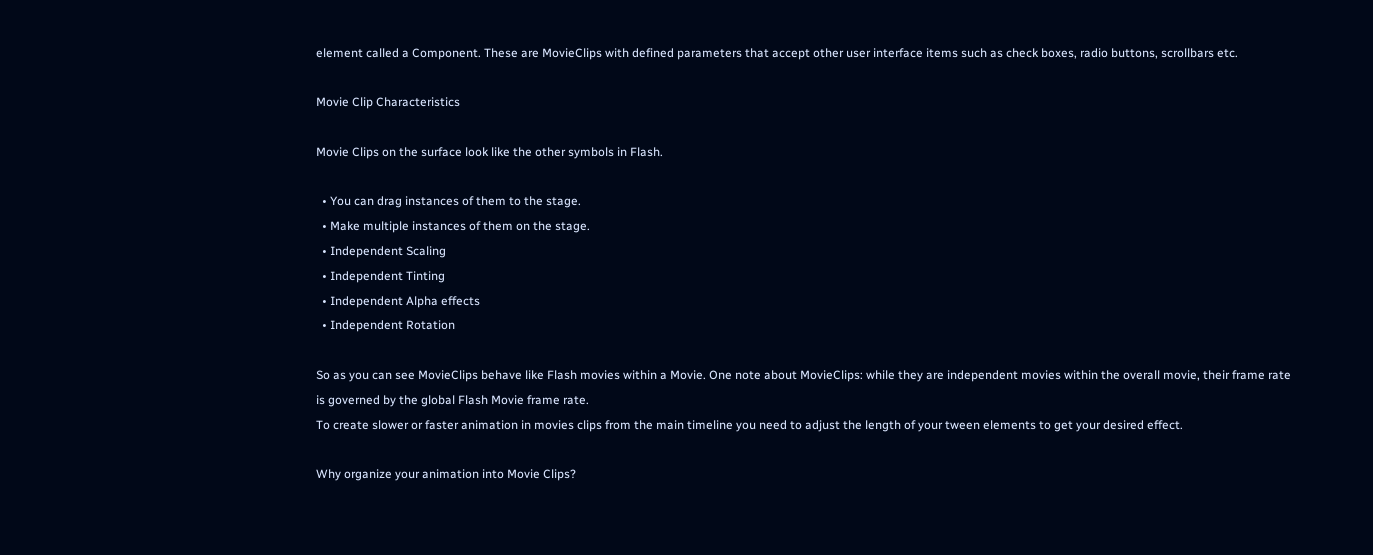element called a Component. These are MovieClips with defined parameters that accept other user interface items such as check boxes, radio buttons, scrollbars etc.

Movie Clip Characteristics

Movie Clips on the surface look like the other symbols in Flash.

  • You can drag instances of them to the stage.
  • Make multiple instances of them on the stage.
  • Independent Scaling
  • Independent Tinting
  • Independent Alpha effects
  • Independent Rotation

So as you can see MovieClips behave like Flash movies within a Movie. One note about MovieClips: while they are independent movies within the overall movie, their frame rate is governed by the global Flash Movie frame rate.
To create slower or faster animation in movies clips from the main timeline you need to adjust the length of your tween elements to get your desired effect.

Why organize your animation into Movie Clips?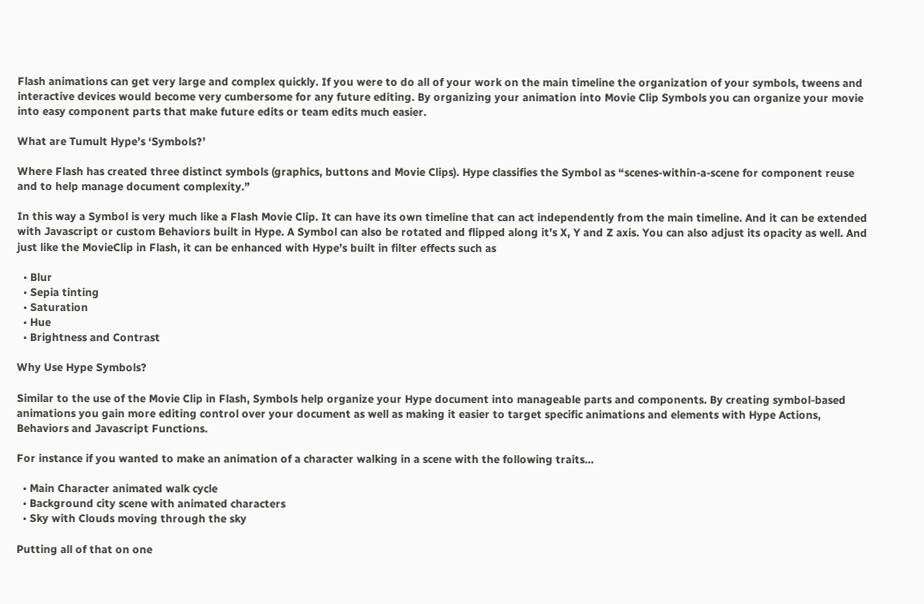Flash animations can get very large and complex quickly. If you were to do all of your work on the main timeline the organization of your symbols, tweens and interactive devices would become very cumbersome for any future editing. By organizing your animation into Movie Clip Symbols you can organize your movie into easy component parts that make future edits or team edits much easier.

What are Tumult Hype’s ‘Symbols?’

Where Flash has created three distinct symbols (graphics, buttons and Movie Clips). Hype classifies the Symbol as “scenes-within-a-scene for component reuse and to help manage document complexity.”

In this way a Symbol is very much like a Flash Movie Clip. It can have its own timeline that can act independently from the main timeline. And it can be extended with Javascript or custom Behaviors built in Hype. A Symbol can also be rotated and flipped along it’s X, Y and Z axis. You can also adjust its opacity as well. And just like the MovieClip in Flash, it can be enhanced with Hype’s built in filter effects such as

  • Blur
  • Sepia tinting
  • Saturation
  • Hue
  • Brightness and Contrast

Why Use Hype Symbols?

Similar to the use of the Movie Clip in Flash, Symbols help organize your Hype document into manageable parts and components. By creating symbol-based animations you gain more editing control over your document as well as making it easier to target specific animations and elements with Hype Actions, Behaviors and Javascript Functions.

For instance if you wanted to make an animation of a character walking in a scene with the following traits…

  • Main Character animated walk cycle
  • Background city scene with animated characters
  • Sky with Clouds moving through the sky

Putting all of that on one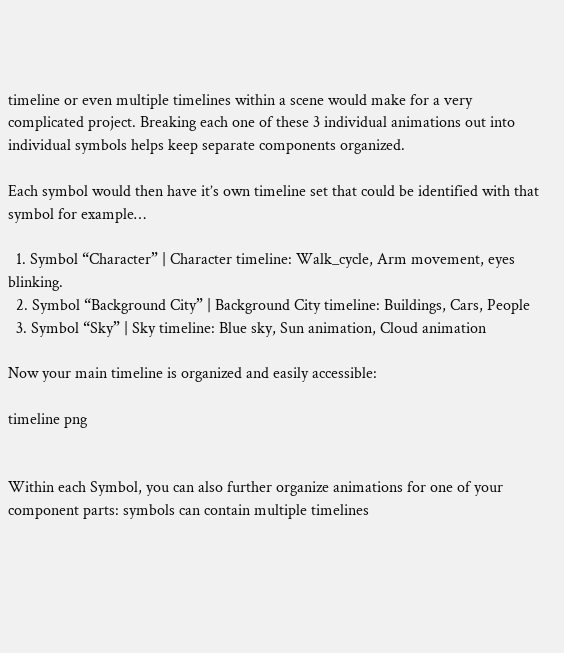timeline or even multiple timelines within a scene would make for a very complicated project. Breaking each one of these 3 individual animations out into individual symbols helps keep separate components organized.

Each symbol would then have it’s own timeline set that could be identified with that symbol for example…

  1. Symbol “Character” | Character timeline: Walk_cycle, Arm movement, eyes blinking.
  2. Symbol “Background City” | Background City timeline: Buildings, Cars, People
  3. Symbol “Sky” | Sky timeline: Blue sky, Sun animation, Cloud animation

Now your main timeline is organized and easily accessible:

timeline png


Within each Symbol, you can also further organize animations for one of your component parts: symbols can contain multiple timelines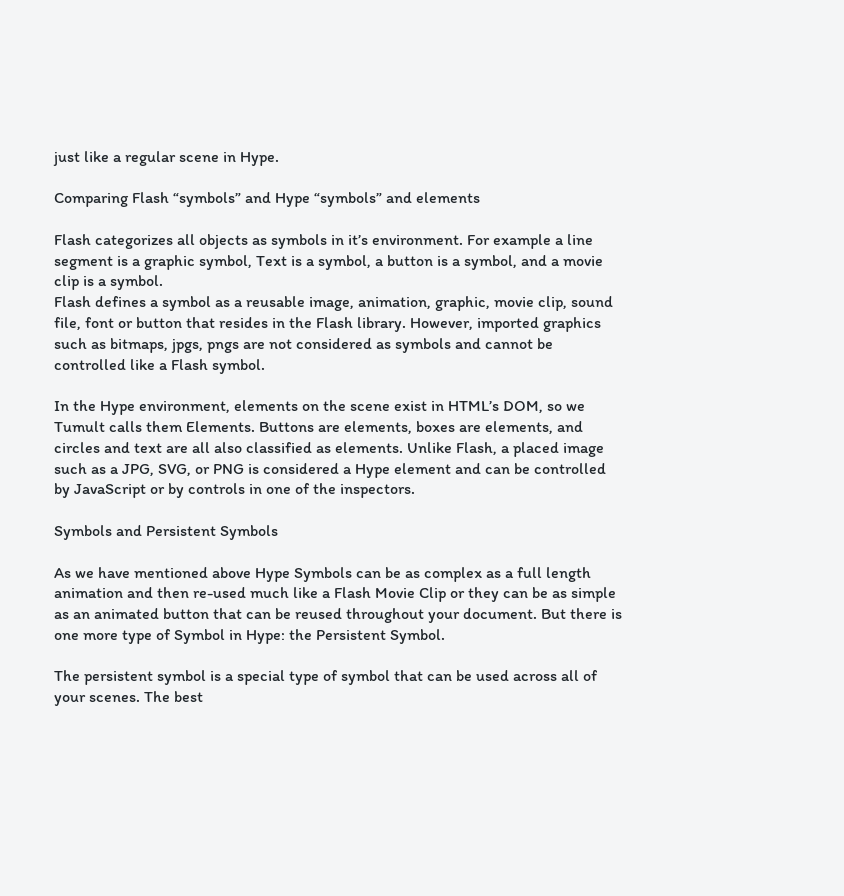just like a regular scene in Hype.

Comparing Flash “symbols” and Hype “symbols” and elements

Flash categorizes all objects as symbols in it’s environment. For example a line segment is a graphic symbol, Text is a symbol, a button is a symbol, and a movie clip is a symbol.
Flash defines a symbol as a reusable image, animation, graphic, movie clip, sound file, font or button that resides in the Flash library. However, imported graphics such as bitmaps, jpgs, pngs are not considered as symbols and cannot be controlled like a Flash symbol.

In the Hype environment, elements on the scene exist in HTML’s DOM, so we Tumult calls them Elements. Buttons are elements, boxes are elements, and circles and text are all also classified as elements. Unlike Flash, a placed image such as a JPG, SVG, or PNG is considered a Hype element and can be controlled by JavaScript or by controls in one of the inspectors.

Symbols and Persistent Symbols

As we have mentioned above Hype Symbols can be as complex as a full length animation and then re-used much like a Flash Movie Clip or they can be as simple as an animated button that can be reused throughout your document. But there is one more type of Symbol in Hype: the Persistent Symbol.

The persistent symbol is a special type of symbol that can be used across all of your scenes. The best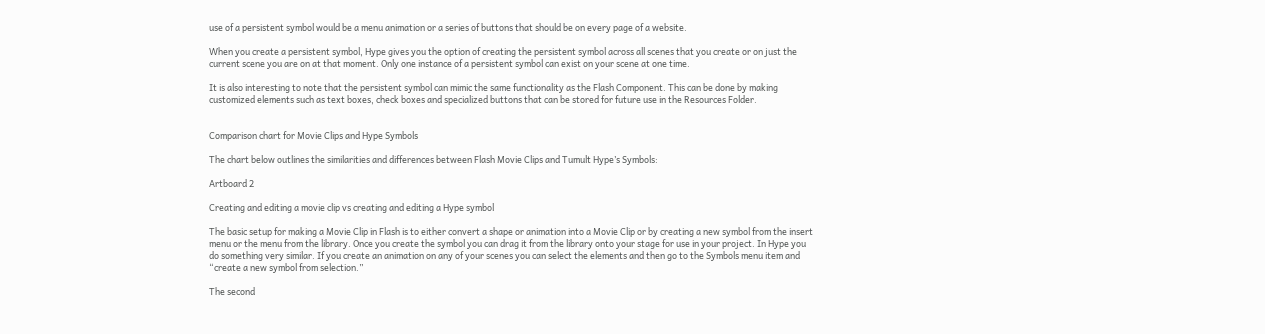use of a persistent symbol would be a menu animation or a series of buttons that should be on every page of a website.

When you create a persistent symbol, Hype gives you the option of creating the persistent symbol across all scenes that you create or on just the current scene you are on at that moment. Only one instance of a persistent symbol can exist on your scene at one time.

It is also interesting to note that the persistent symbol can mimic the same functionality as the Flash Component. This can be done by making customized elements such as text boxes, check boxes and specialized buttons that can be stored for future use in the Resources Folder.


Comparison chart for Movie Clips and Hype Symbols

The chart below outlines the similarities and differences between Flash Movie Clips and Tumult Hype’s Symbols:

Artboard 2

Creating and editing a movie clip vs creating and editing a Hype symbol

The basic setup for making a Movie Clip in Flash is to either convert a shape or animation into a Movie Clip or by creating a new symbol from the insert menu or the menu from the library. Once you create the symbol you can drag it from the library onto your stage for use in your project. In Hype you do something very similar. If you create an animation on any of your scenes you can select the elements and then go to the Symbols menu item and “create a new symbol from selection.”

The second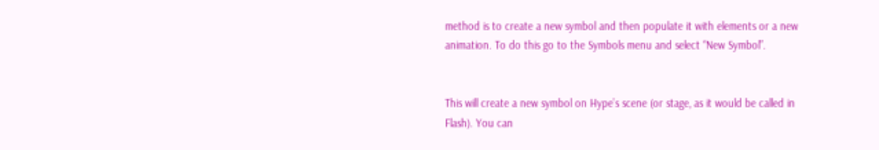method is to create a new symbol and then populate it with elements or a new animation. To do this go to the Symbols menu and select “New Symbol”.


This will create a new symbol on Hype’s scene (or stage, as it would be called in Flash). You can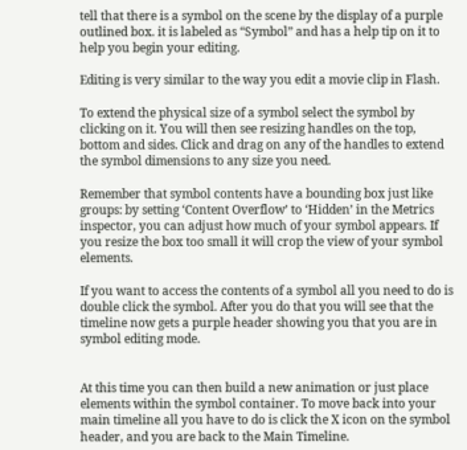tell that there is a symbol on the scene by the display of a purple outlined box. it is labeled as “Symbol” and has a help tip on it to help you begin your editing.

Editing is very similar to the way you edit a movie clip in Flash.

To extend the physical size of a symbol select the symbol by clicking on it. You will then see resizing handles on the top, bottom and sides. Click and drag on any of the handles to extend the symbol dimensions to any size you need.

Remember that symbol contents have a bounding box just like groups: by setting ‘Content Overflow’ to ‘Hidden’ in the Metrics inspector, you can adjust how much of your symbol appears. If you resize the box too small it will crop the view of your symbol elements.

If you want to access the contents of a symbol all you need to do is double click the symbol. After you do that you will see that the timeline now gets a purple header showing you that you are in symbol editing mode.


At this time you can then build a new animation or just place elements within the symbol container. To move back into your main timeline all you have to do is click the X icon on the symbol header, and you are back to the Main Timeline.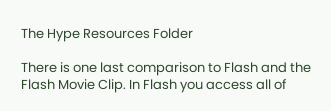The Hype Resources Folder

There is one last comparison to Flash and the Flash Movie Clip. In Flash you access all of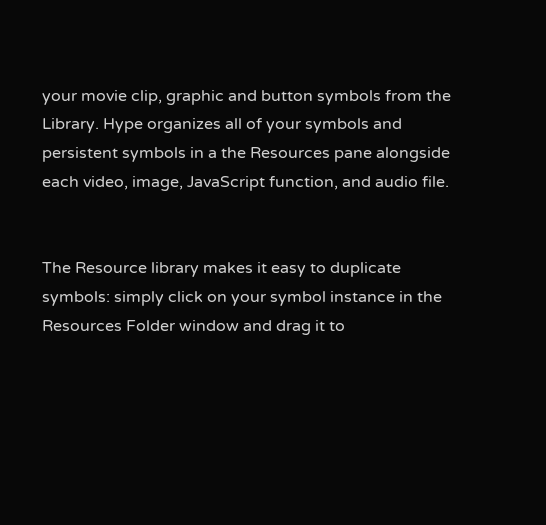your movie clip, graphic and button symbols from the Library. Hype organizes all of your symbols and persistent symbols in a the Resources pane alongside each video, image, JavaScript function, and audio file.


The Resource library makes it easy to duplicate symbols: simply click on your symbol instance in the Resources Folder window and drag it to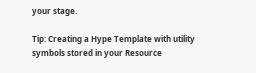your stage.

Tip: Creating a Hype Template with utility symbols stored in your Resource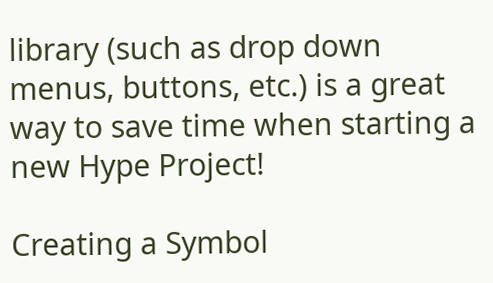library (such as drop down menus, buttons, etc.) is a great way to save time when starting a new Hype Project!

Creating a Symbol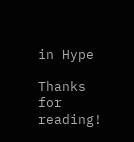in Hype

Thanks for reading!